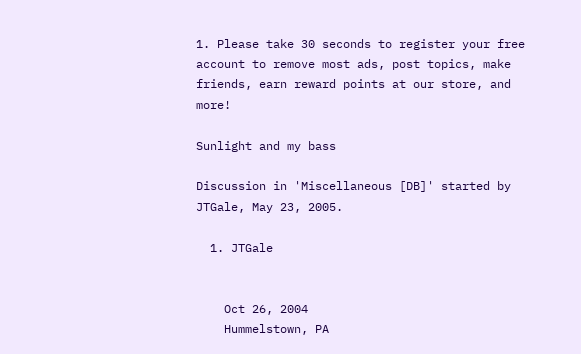1. Please take 30 seconds to register your free account to remove most ads, post topics, make friends, earn reward points at our store, and more!

Sunlight and my bass

Discussion in 'Miscellaneous [DB]' started by JTGale, May 23, 2005.

  1. JTGale


    Oct 26, 2004
    Hummelstown, PA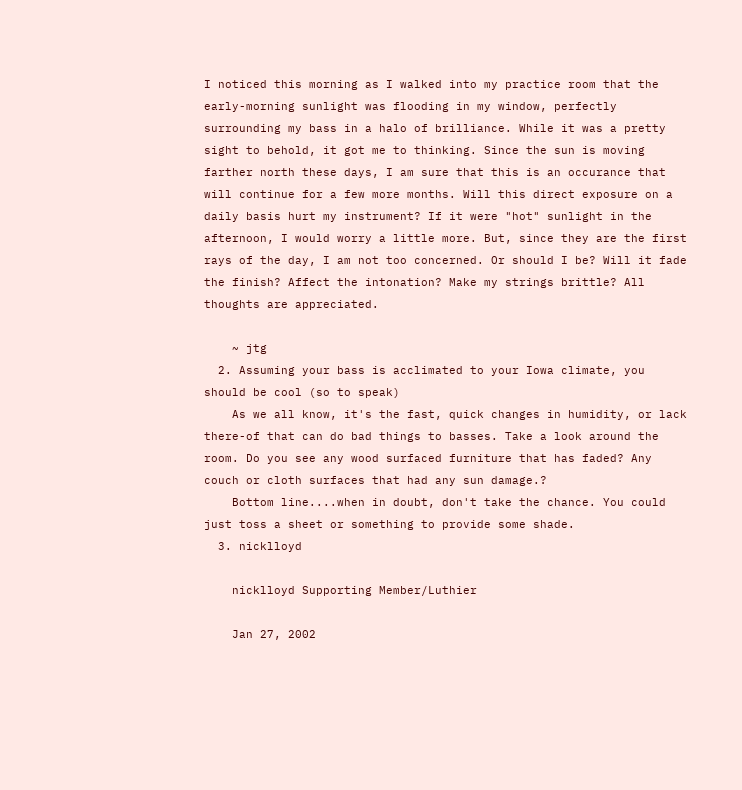I noticed this morning as I walked into my practice room that the early-morning sunlight was flooding in my window, perfectly surrounding my bass in a halo of brilliance. While it was a pretty sight to behold, it got me to thinking. Since the sun is moving farther north these days, I am sure that this is an occurance that will continue for a few more months. Will this direct exposure on a daily basis hurt my instrument? If it were "hot" sunlight in the afternoon, I would worry a little more. But, since they are the first rays of the day, I am not too concerned. Or should I be? Will it fade the finish? Affect the intonation? Make my strings brittle? All thoughts are appreciated.

    ~ jtg
  2. Assuming your bass is acclimated to your Iowa climate, you should be cool (so to speak)
    As we all know, it's the fast, quick changes in humidity, or lack there-of that can do bad things to basses. Take a look around the room. Do you see any wood surfaced furniture that has faded? Any couch or cloth surfaces that had any sun damage.?
    Bottom line....when in doubt, don't take the chance. You could just toss a sheet or something to provide some shade.
  3. nicklloyd

    nicklloyd Supporting Member/Luthier

    Jan 27, 2002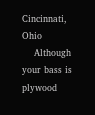Cincinnati, Ohio
    Although your bass is plywood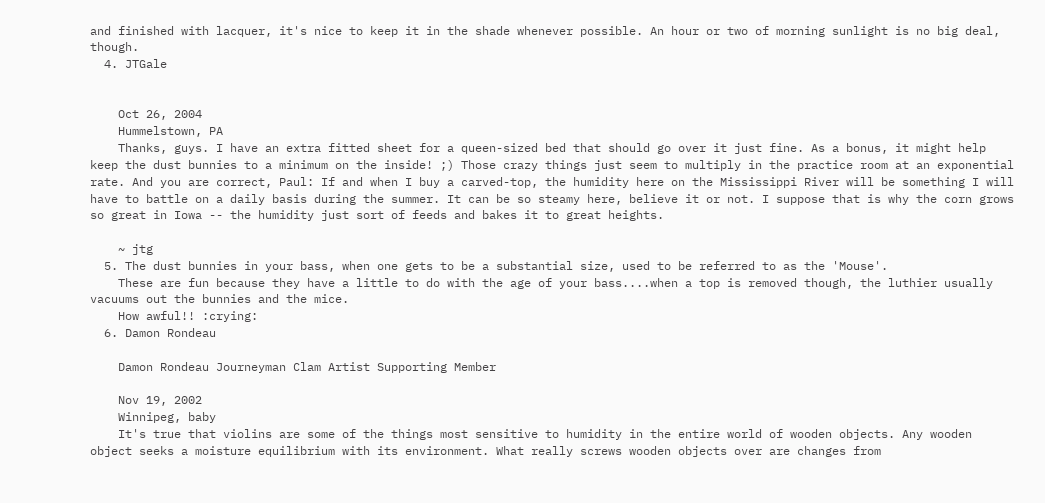and finished with lacquer, it's nice to keep it in the shade whenever possible. An hour or two of morning sunlight is no big deal, though.
  4. JTGale


    Oct 26, 2004
    Hummelstown, PA
    Thanks, guys. I have an extra fitted sheet for a queen-sized bed that should go over it just fine. As a bonus, it might help keep the dust bunnies to a minimum on the inside! ;) Those crazy things just seem to multiply in the practice room at an exponential rate. And you are correct, Paul: If and when I buy a carved-top, the humidity here on the Mississippi River will be something I will have to battle on a daily basis during the summer. It can be so steamy here, believe it or not. I suppose that is why the corn grows so great in Iowa -- the humidity just sort of feeds and bakes it to great heights.

    ~ jtg
  5. The dust bunnies in your bass, when one gets to be a substantial size, used to be referred to as the 'Mouse'.
    These are fun because they have a little to do with the age of your bass....when a top is removed though, the luthier usually vacuums out the bunnies and the mice.
    How awful!! :crying:
  6. Damon Rondeau

    Damon Rondeau Journeyman Clam Artist Supporting Member

    Nov 19, 2002
    Winnipeg, baby
    It's true that violins are some of the things most sensitive to humidity in the entire world of wooden objects. Any wooden object seeks a moisture equilibrium with its environment. What really screws wooden objects over are changes from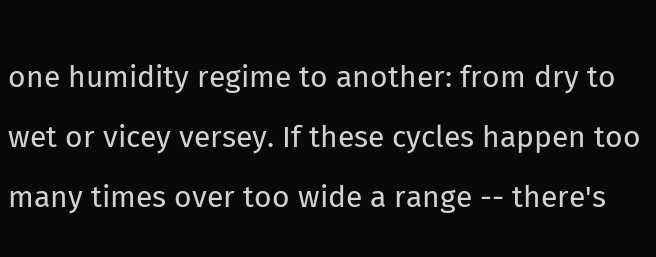one humidity regime to another: from dry to wet or vicey versey. If these cycles happen too many times over too wide a range -- there's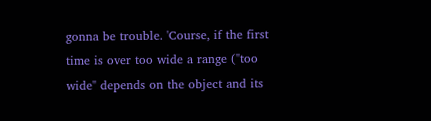gonna be trouble. 'Course, if the first time is over too wide a range ("too wide" depends on the object and its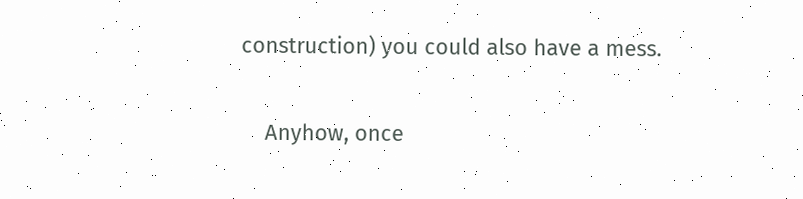construction) you could also have a mess.

    Anyhow, once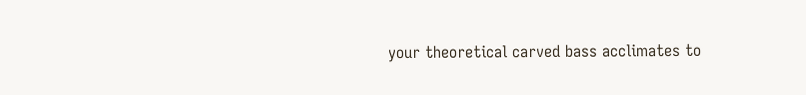your theoretical carved bass acclimates to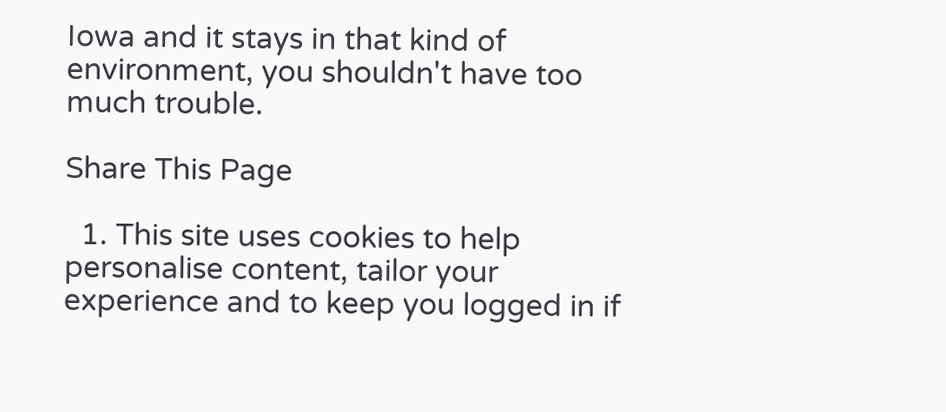Iowa and it stays in that kind of environment, you shouldn't have too much trouble.

Share This Page

  1. This site uses cookies to help personalise content, tailor your experience and to keep you logged in if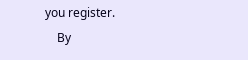you register.
    By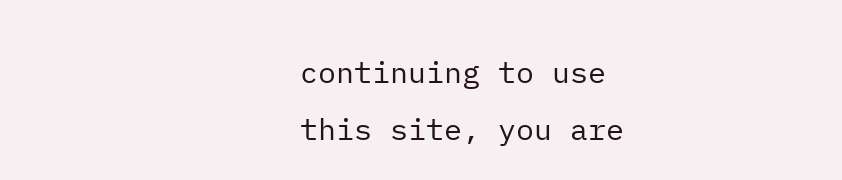continuing to use this site, you are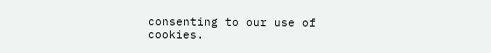consenting to our use of cookies.